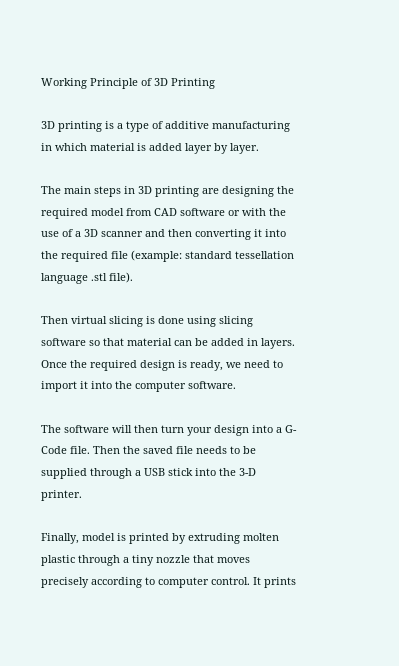Working Principle of 3D Printing

3D printing is a type of additive manufacturing in which material is added layer by layer.

The main steps in 3D printing are designing the required model from CAD software or with the use of a 3D scanner and then converting it into the required file (example: standard tessellation language .stl file).

Then virtual slicing is done using slicing software so that material can be added in layers. Once the required design is ready, we need to import it into the computer software.

The software will then turn your design into a G-Code file. Then the saved file needs to be supplied through a USB stick into the 3-D printer.

Finally, model is printed by extruding molten plastic through a tiny nozzle that moves precisely according to computer control. It prints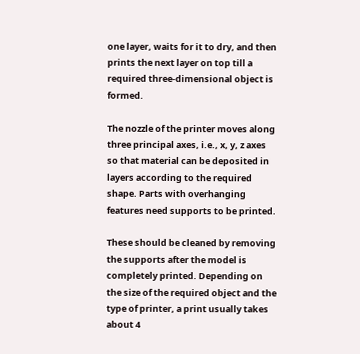one layer, waits for it to dry, and then prints the next layer on top till a required three-dimensional object is formed.

The nozzle of the printer moves along three principal axes, i.e., x, y, z axes so that material can be deposited in layers according to the required shape. Parts with overhanging features need supports to be printed.

These should be cleaned by removing the supports after the model is completely printed. Depending on the size of the required object and the type of printer, a print usually takes about 4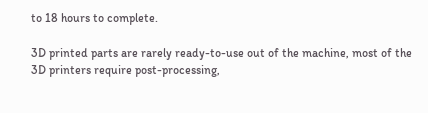to 18 hours to complete.

3D printed parts are rarely ready-to-use out of the machine, most of the 3D printers require post-processing,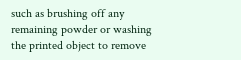such as brushing off any remaining powder or washing the printed object to remove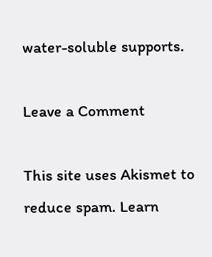water-soluble supports.

Leave a Comment

This site uses Akismet to reduce spam. Learn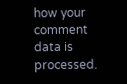how your comment data is processed.